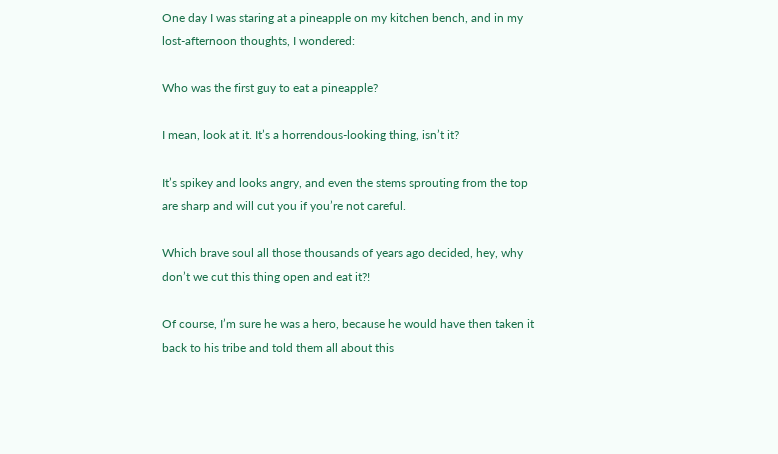One day I was staring at a pineapple on my kitchen bench, and in my lost-afternoon thoughts, I wondered:

Who was the first guy to eat a pineapple?

I mean, look at it. It’s a horrendous-looking thing, isn’t it?

It’s spikey and looks angry, and even the stems sprouting from the top are sharp and will cut you if you’re not careful.

Which brave soul all those thousands of years ago decided, hey, why don’t we cut this thing open and eat it?!

Of course, I’m sure he was a hero, because he would have then taken it back to his tribe and told them all about this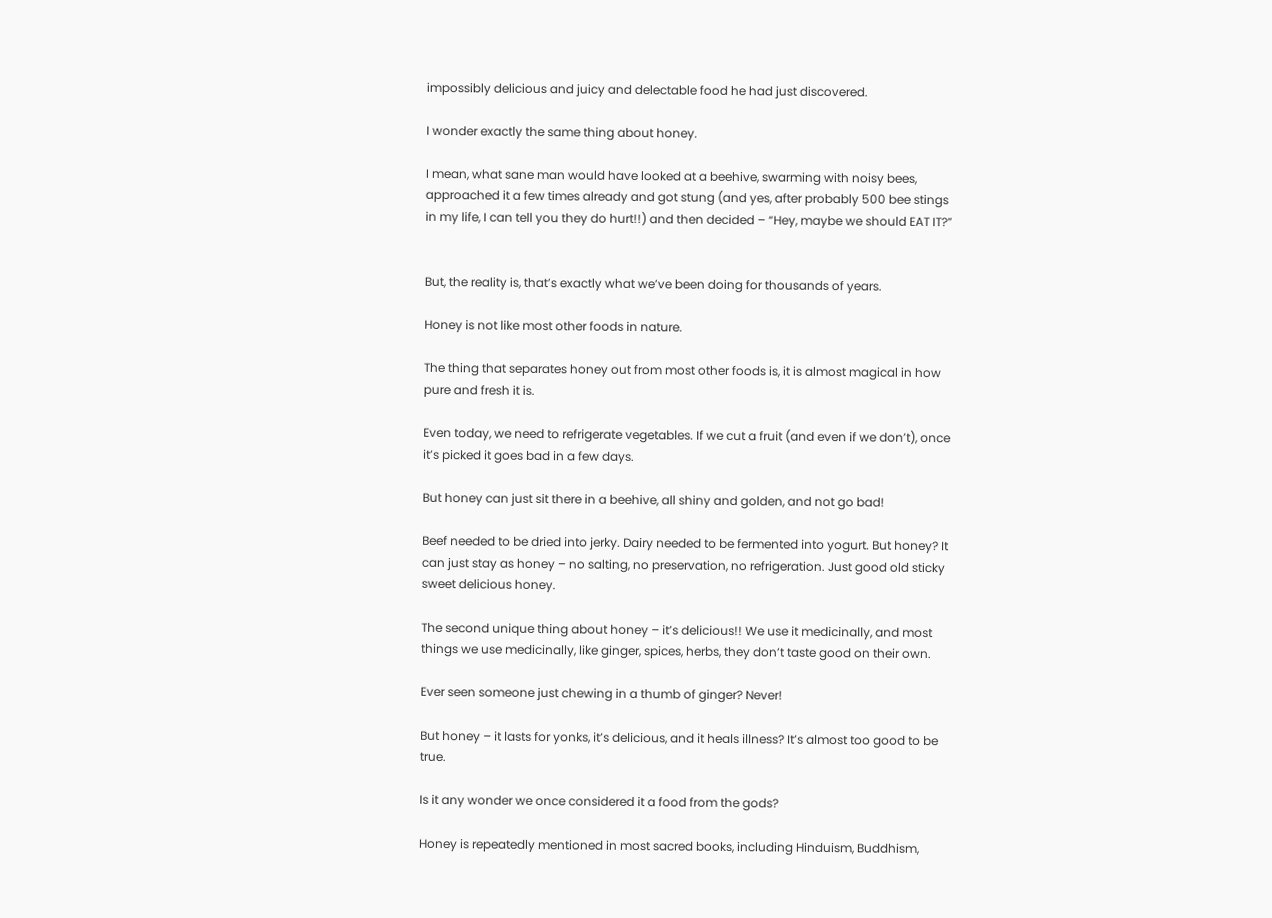impossibly delicious and juicy and delectable food he had just discovered.

I wonder exactly the same thing about honey.

I mean, what sane man would have looked at a beehive, swarming with noisy bees, approached it a few times already and got stung (and yes, after probably 500 bee stings in my life, I can tell you they do hurt!!) and then decided – “Hey, maybe we should EAT IT?”


But, the reality is, that’s exactly what we’ve been doing for thousands of years.

Honey is not like most other foods in nature.

The thing that separates honey out from most other foods is, it is almost magical in how pure and fresh it is.

Even today, we need to refrigerate vegetables. If we cut a fruit (and even if we don’t), once it’s picked it goes bad in a few days.

But honey can just sit there in a beehive, all shiny and golden, and not go bad!

Beef needed to be dried into jerky. Dairy needed to be fermented into yogurt. But honey? It can just stay as honey – no salting, no preservation, no refrigeration. Just good old sticky sweet delicious honey.

The second unique thing about honey – it’s delicious!! We use it medicinally, and most things we use medicinally, like ginger, spices, herbs, they don’t taste good on their own.

Ever seen someone just chewing in a thumb of ginger? Never!

But honey – it lasts for yonks, it’s delicious, and it heals illness? It’s almost too good to be true.

Is it any wonder we once considered it a food from the gods?

Honey is repeatedly mentioned in most sacred books, including Hinduism, Buddhism,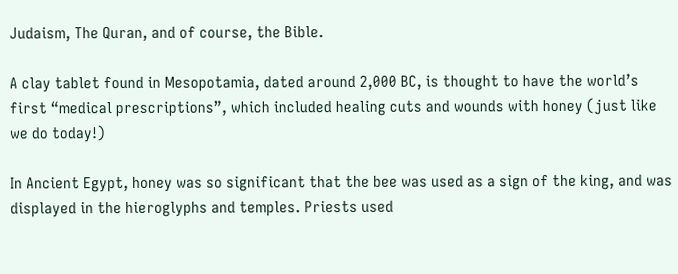Judaism, The Quran, and of course, the Bible.

A clay tablet found in Mesopotamia, dated around 2,000 BC, is thought to have the world’s first “medical prescriptions”, which included healing cuts and wounds with honey (just like we do today!)

In Ancient Egypt, honey was so significant that the bee was used as a sign of the king, and was displayed in the hieroglyphs and temples. Priests used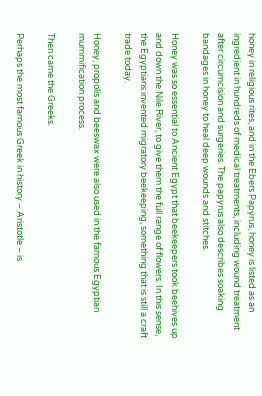honey in religious rites, and in the Ebers Papyrus, honey is listed as an ingredient in hundreds of medical treatments, including wound treatment after circumcision and surgeries. The papyrus also describes soaking bandages in honey to heal deep wounds and stitches.

Honey was so essential to Ancient Egypt that beekeepers took beehives up and down the Nile River, to give them the full range of flowers. In this sense, the Egyptians invented migratory beekeeping, something that is still a craft trade today.

Honey, propolis and beeswax were also used in the famous Egyptian mummification process.

Then came the Greeks.

Perhaps the most famous Greek in history – Aristotle – is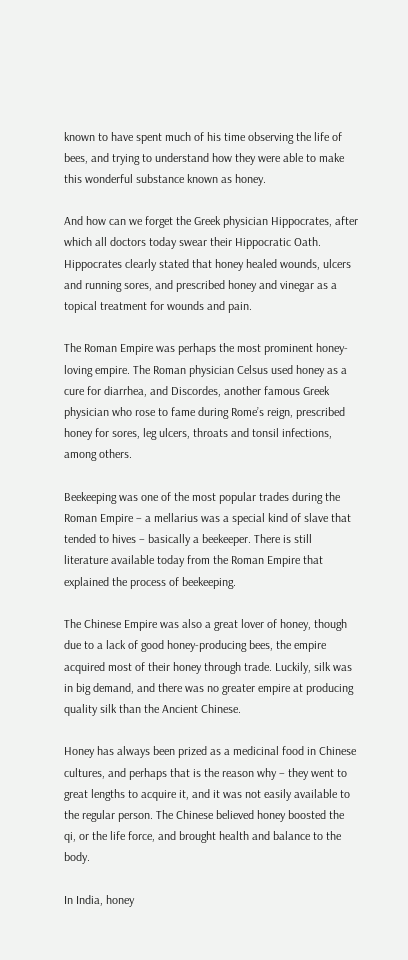known to have spent much of his time observing the life of bees, and trying to understand how they were able to make this wonderful substance known as honey.

And how can we forget the Greek physician Hippocrates, after which all doctors today swear their Hippocratic Oath. Hippocrates clearly stated that honey healed wounds, ulcers and running sores, and prescribed honey and vinegar as a topical treatment for wounds and pain.

The Roman Empire was perhaps the most prominent honey-loving empire. The Roman physician Celsus used honey as a cure for diarrhea, and Discordes, another famous Greek physician who rose to fame during Rome’s reign, prescribed honey for sores, leg ulcers, throats and tonsil infections, among others.

Beekeeping was one of the most popular trades during the Roman Empire – a mellarius was a special kind of slave that tended to hives – basically a beekeeper. There is still literature available today from the Roman Empire that explained the process of beekeeping.

The Chinese Empire was also a great lover of honey, though due to a lack of good honey-producing bees, the empire acquired most of their honey through trade. Luckily, silk was in big demand, and there was no greater empire at producing quality silk than the Ancient Chinese.

Honey has always been prized as a medicinal food in Chinese cultures, and perhaps that is the reason why – they went to great lengths to acquire it, and it was not easily available to the regular person. The Chinese believed honey boosted the qi, or the life force, and brought health and balance to the body.

In India, honey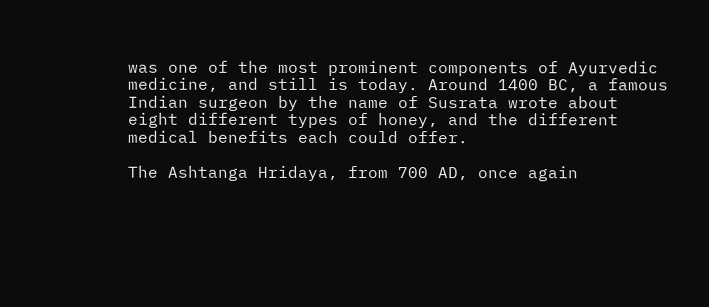was one of the most prominent components of Ayurvedic medicine, and still is today. Around 1400 BC, a famous Indian surgeon by the name of Susrata wrote about eight different types of honey, and the different medical benefits each could offer.

The Ashtanga Hridaya, from 700 AD, once again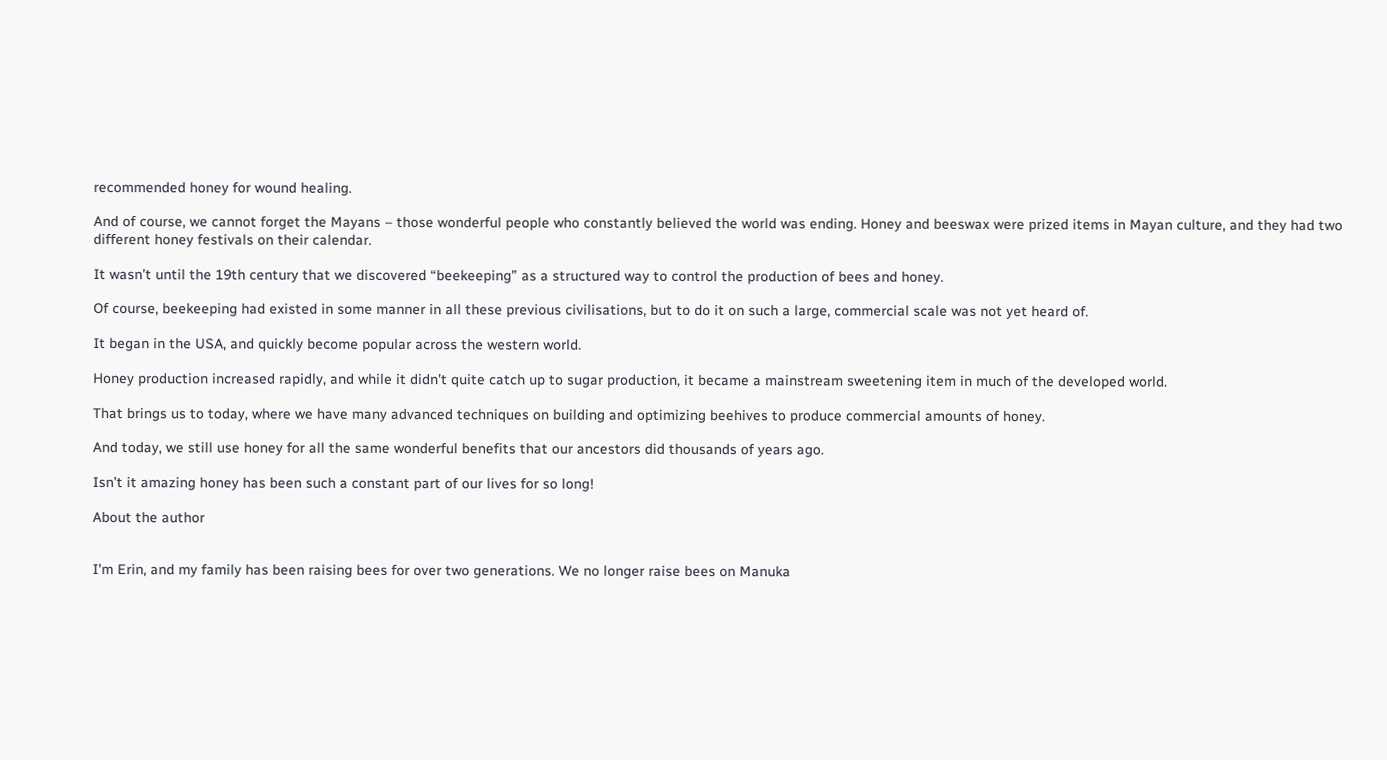recommended honey for wound healing.

And of course, we cannot forget the Mayans – those wonderful people who constantly believed the world was ending. Honey and beeswax were prized items in Mayan culture, and they had two different honey festivals on their calendar.

It wasn’t until the 19th century that we discovered “beekeeping” as a structured way to control the production of bees and honey.

Of course, beekeeping had existed in some manner in all these previous civilisations, but to do it on such a large, commercial scale was not yet heard of.

It began in the USA, and quickly become popular across the western world.

Honey production increased rapidly, and while it didn’t quite catch up to sugar production, it became a mainstream sweetening item in much of the developed world.

That brings us to today, where we have many advanced techniques on building and optimizing beehives to produce commercial amounts of honey.

And today, we still use honey for all the same wonderful benefits that our ancestors did thousands of years ago.

Isn’t it amazing honey has been such a constant part of our lives for so long!

About the author


I'm Erin, and my family has been raising bees for over two generations. We no longer raise bees on Manuka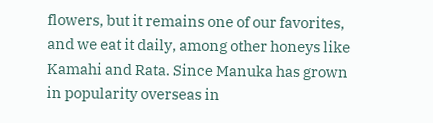flowers, but it remains one of our favorites, and we eat it daily, among other honeys like Kamahi and Rata. Since Manuka has grown in popularity overseas in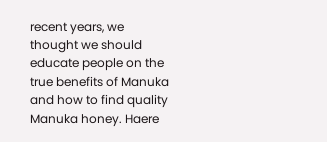recent years, we thought we should educate people on the true benefits of Manuka and how to find quality Manuka honey. Haere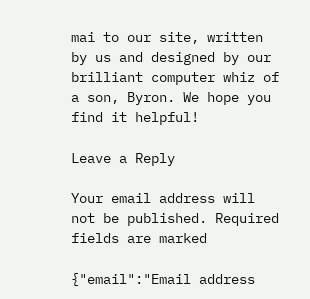mai to our site, written by us and designed by our brilliant computer whiz of a son, Byron. We hope you find it helpful!

Leave a Reply

Your email address will not be published. Required fields are marked

{"email":"Email address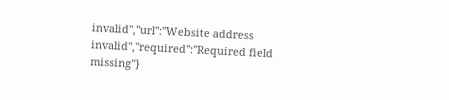invalid","url":"Website address invalid","required":"Required field missing"}